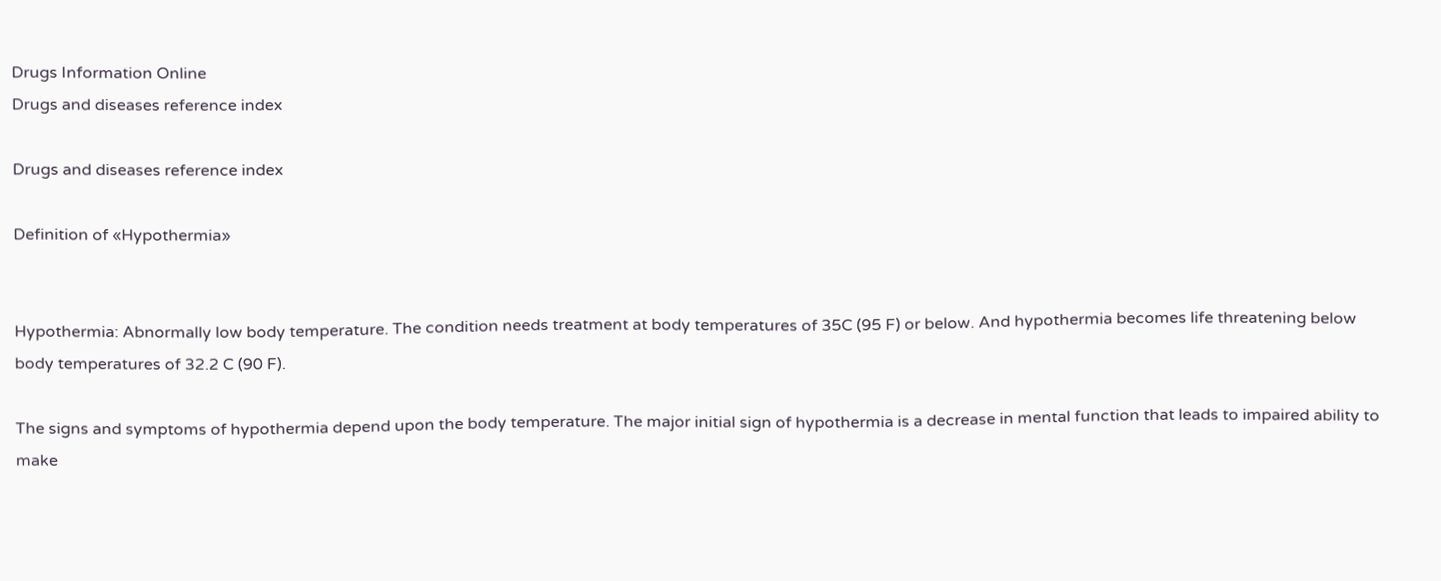Drugs Information Online
Drugs and diseases reference index

Drugs and diseases reference index

Definition of «Hypothermia»


Hypothermia: Abnormally low body temperature. The condition needs treatment at body temperatures of 35C (95 F) or below. And hypothermia becomes life threatening below body temperatures of 32.2 C (90 F).

The signs and symptoms of hypothermia depend upon the body temperature. The major initial sign of hypothermia is a decrease in mental function that leads to impaired ability to make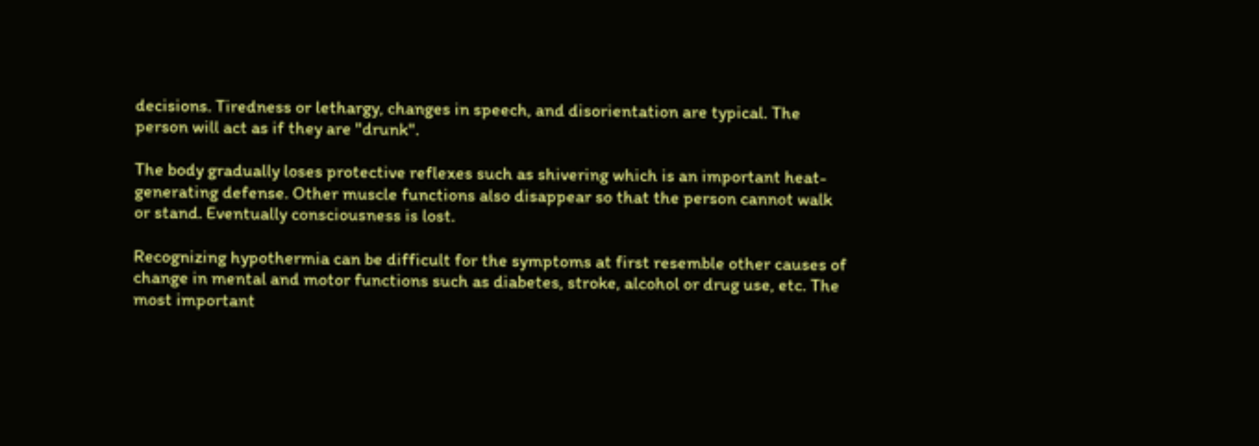decisions. Tiredness or lethargy, changes in speech, and disorientation are typical. The person will act as if they are "drunk".

The body gradually loses protective reflexes such as shivering which is an important heat-generating defense. Other muscle functions also disappear so that the person cannot walk or stand. Eventually consciousness is lost.

Recognizing hypothermia can be difficult for the symptoms at first resemble other causes of change in mental and motor functions such as diabetes, stroke, alcohol or drug use, etc. The most important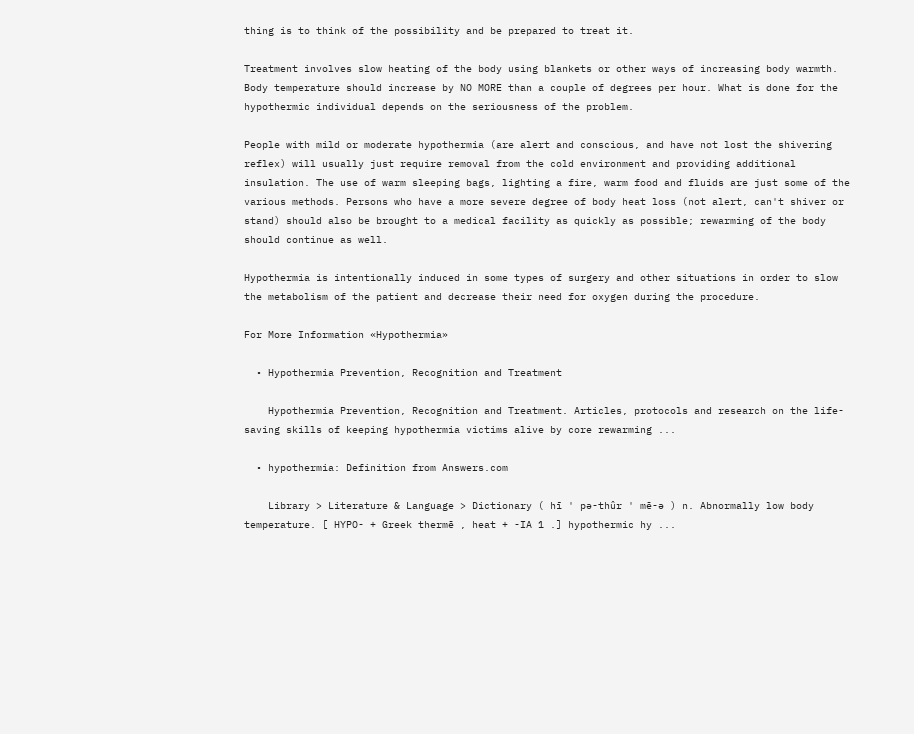thing is to think of the possibility and be prepared to treat it.

Treatment involves slow heating of the body using blankets or other ways of increasing body warmth. Body temperature should increase by NO MORE than a couple of degrees per hour. What is done for the hypothermic individual depends on the seriousness of the problem.

People with mild or moderate hypothermia (are alert and conscious, and have not lost the shivering reflex) will usually just require removal from the cold environment and providing additional insulation. The use of warm sleeping bags, lighting a fire, warm food and fluids are just some of the various methods. Persons who have a more severe degree of body heat loss (not alert, can't shiver or stand) should also be brought to a medical facility as quickly as possible; rewarming of the body should continue as well.

Hypothermia is intentionally induced in some types of surgery and other situations in order to slow the metabolism of the patient and decrease their need for oxygen during the procedure.

For More Information «Hypothermia»

  • Hypothermia Prevention, Recognition and Treatment

    Hypothermia Prevention, Recognition and Treatment. Articles, protocols and research on the life-saving skills of keeping hypothermia victims alive by core rewarming ...

  • hypothermia: Definition from Answers.com

    Library > Literature & Language > Dictionary ( hī ' pə-thûr ' mē-ə ) n. Abnormally low body temperature. [ HYPO- + Greek thermē , heat + -IA 1 .] hypothermic hy ...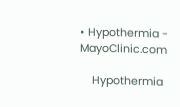• Hypothermia - MayoClinic.com

    Hypothermia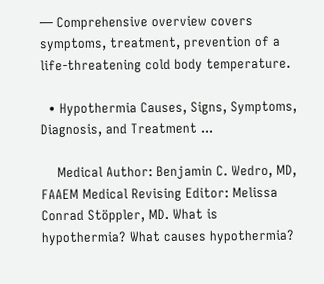— Comprehensive overview covers symptoms, treatment, prevention of a life-threatening cold body temperature.

  • Hypothermia Causes, Signs, Symptoms, Diagnosis, and Treatment ...

    Medical Author: Benjamin C. Wedro, MD, FAAEM Medical Revising Editor: Melissa Conrad Stöppler, MD. What is hypothermia? What causes hypothermia?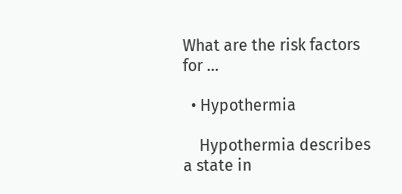What are the risk factors for ...

  • Hypothermia

    Hypothermia describes a state in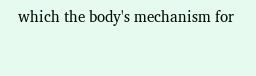which the body's mechanism for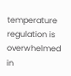temperature regulation is overwhelmed in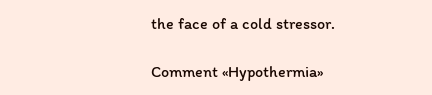the face of a cold stressor.

Comment «Hypothermia»